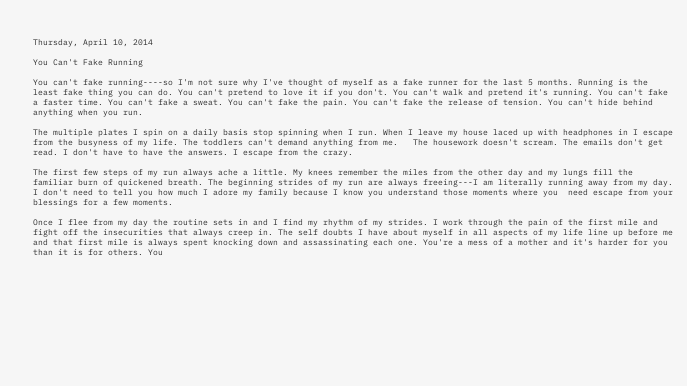Thursday, April 10, 2014

You Can't Fake Running

You can't fake running----so I'm not sure why I've thought of myself as a fake runner for the last 5 months. Running is the least fake thing you can do. You can't pretend to love it if you don't. You can't walk and pretend it's running. You can't fake a faster time. You can't fake a sweat. You can't fake the pain. You can't fake the release of tension. You can't hide behind anything when you run.

The multiple plates I spin on a daily basis stop spinning when I run. When I leave my house laced up with headphones in I escape from the busyness of my life. The toddlers can't demand anything from me.   The housework doesn't scream. The emails don't get read. I don't have to have the answers. I escape from the crazy.

The first few steps of my run always ache a little. My knees remember the miles from the other day and my lungs fill the familiar burn of quickened breath. The beginning strides of my run are always freeing---I am literally running away from my day. I don't need to tell you how much I adore my family because I know you understand those moments where you  need escape from your blessings for a few moments.

Once I flee from my day the routine sets in and I find my rhythm of my strides. I work through the pain of the first mile and fight off the insecurities that always creep in. The self doubts I have about myself in all aspects of my life line up before me and that first mile is always spent knocking down and assassinating each one. You're a mess of a mother and it's harder for you than it is for others. You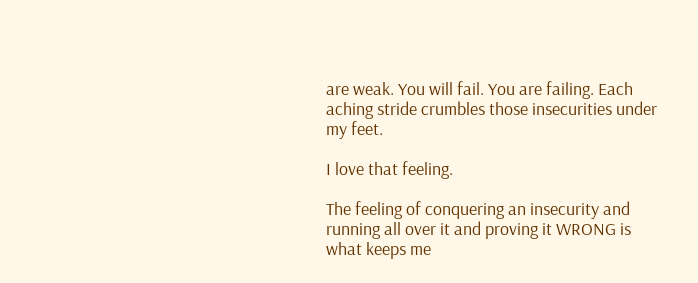are weak. You will fail. You are failing. Each aching stride crumbles those insecurities under my feet.

I love that feeling.

The feeling of conquering an insecurity and running all over it and proving it WRONG is what keeps me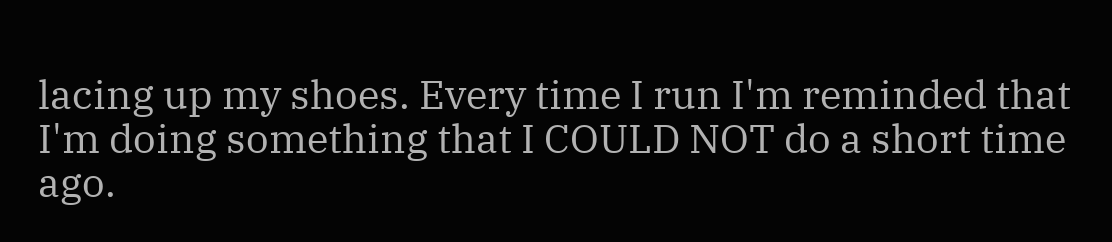lacing up my shoes. Every time I run I'm reminded that I'm doing something that I COULD NOT do a short time ago.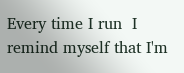Every time I run  I remind myself that I'm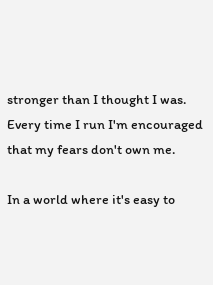stronger than I thought I was. Every time I run I'm encouraged that my fears don't own me.

In a world where it's easy to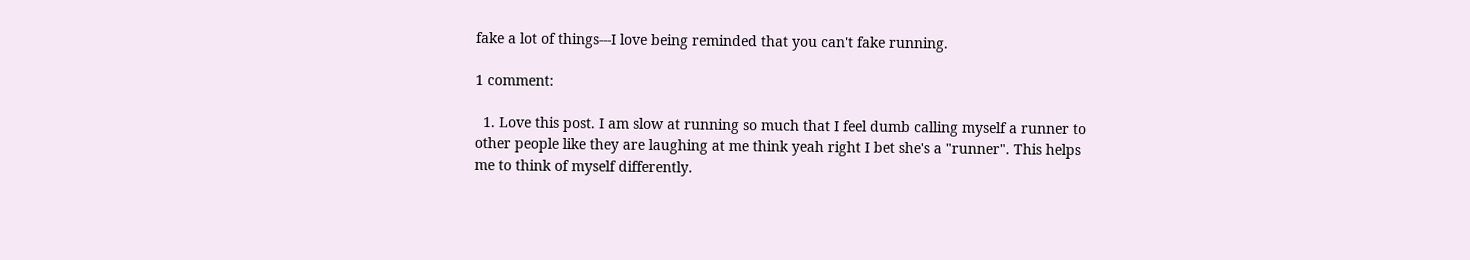fake a lot of things---I love being reminded that you can't fake running.

1 comment:

  1. Love this post. I am slow at running so much that I feel dumb calling myself a runner to other people like they are laughing at me think yeah right I bet she's a "runner". This helps me to think of myself differently.